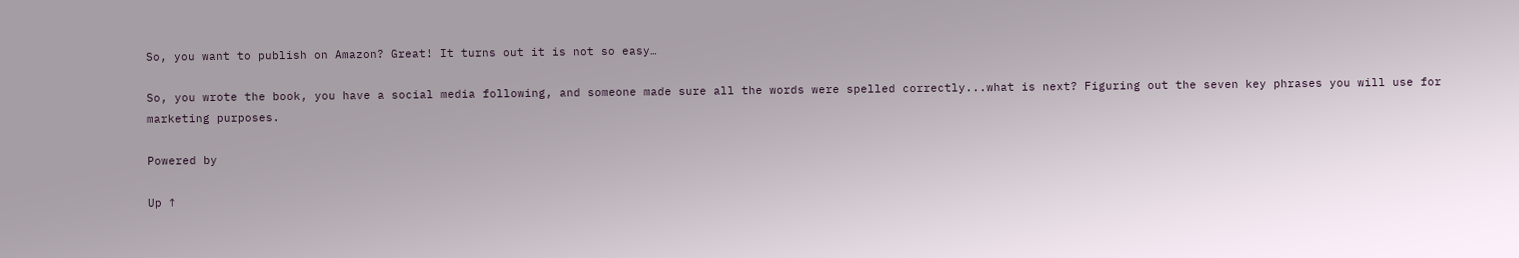So, you want to publish on Amazon? Great! It turns out it is not so easy…

So, you wrote the book, you have a social media following, and someone made sure all the words were spelled correctly...what is next? Figuring out the seven key phrases you will use for marketing purposes.

Powered by

Up ↑